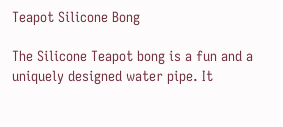Teapot Silicone Bong

The Silicone Teapot bong is a fun and a uniquely designed water pipe. It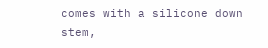comes with a silicone down stem,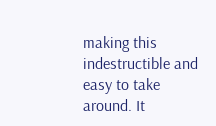making this indestructible and easy to take around. It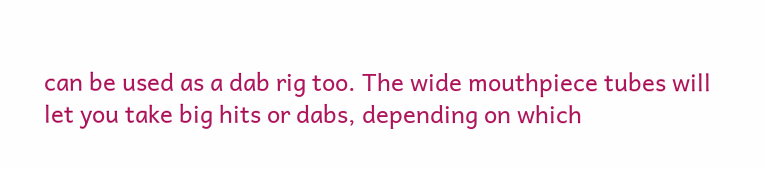can be used as a dab rig too. The wide mouthpiece tubes will let you take big hits or dabs, depending on which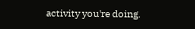activity you're doing.